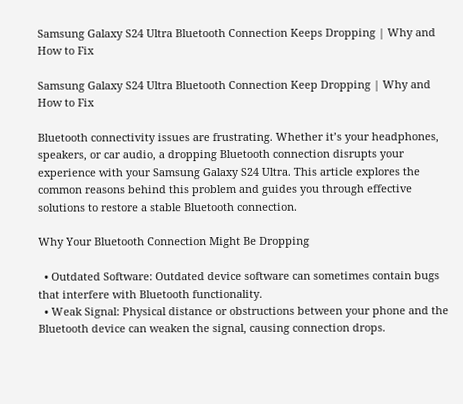Samsung Galaxy S24 Ultra Bluetooth Connection Keeps Dropping | Why and How to Fix

Samsung Galaxy S24 Ultra Bluetooth Connection Keep Dropping | Why and How to Fix

Bluetooth connectivity issues are frustrating. Whether it’s your headphones, speakers, or car audio, a dropping Bluetooth connection disrupts your experience with your Samsung Galaxy S24 Ultra. This article explores the common reasons behind this problem and guides you through effective solutions to restore a stable Bluetooth connection.

Why Your Bluetooth Connection Might Be Dropping

  • Outdated Software: Outdated device software can sometimes contain bugs that interfere with Bluetooth functionality.
  • Weak Signal: Physical distance or obstructions between your phone and the Bluetooth device can weaken the signal, causing connection drops.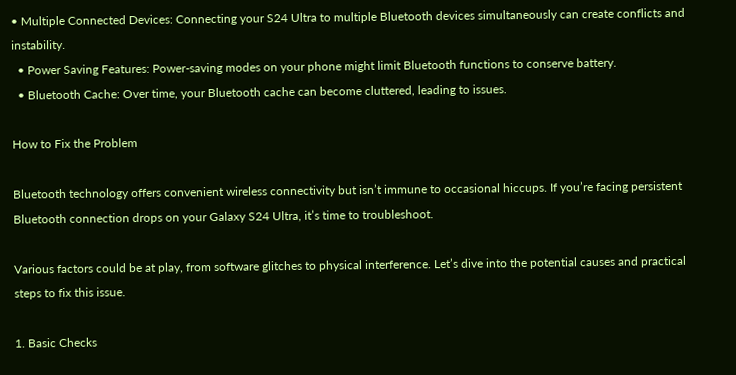• Multiple Connected Devices: Connecting your S24 Ultra to multiple Bluetooth devices simultaneously can create conflicts and instability.
  • Power Saving Features: Power-saving modes on your phone might limit Bluetooth functions to conserve battery.
  • Bluetooth Cache: Over time, your Bluetooth cache can become cluttered, leading to issues.

How to Fix the Problem

Bluetooth technology offers convenient wireless connectivity but isn’t immune to occasional hiccups. If you’re facing persistent Bluetooth connection drops on your Galaxy S24 Ultra, it’s time to troubleshoot.

Various factors could be at play, from software glitches to physical interference. Let’s dive into the potential causes and practical steps to fix this issue.

1. Basic Checks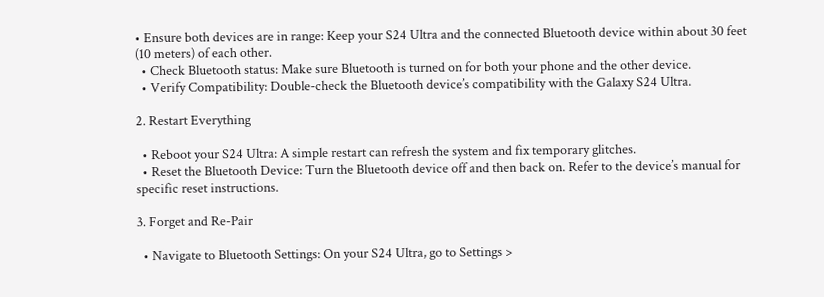• Ensure both devices are in range: Keep your S24 Ultra and the connected Bluetooth device within about 30 feet (10 meters) of each other.
  • Check Bluetooth status: Make sure Bluetooth is turned on for both your phone and the other device.
  • Verify Compatibility: Double-check the Bluetooth device’s compatibility with the Galaxy S24 Ultra.

2. Restart Everything

  • Reboot your S24 Ultra: A simple restart can refresh the system and fix temporary glitches.
  • Reset the Bluetooth Device: Turn the Bluetooth device off and then back on. Refer to the device’s manual for specific reset instructions.

3. Forget and Re-Pair

  • Navigate to Bluetooth Settings: On your S24 Ultra, go to Settings >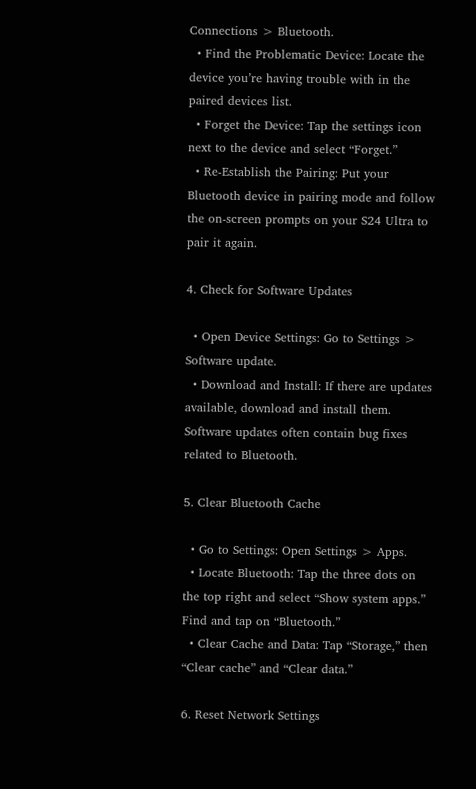Connections > Bluetooth.
  • Find the Problematic Device: Locate the device you’re having trouble with in the paired devices list.
  • Forget the Device: Tap the settings icon next to the device and select “Forget.”
  • Re-Establish the Pairing: Put your Bluetooth device in pairing mode and follow the on-screen prompts on your S24 Ultra to pair it again.

4. Check for Software Updates

  • Open Device Settings: Go to Settings > Software update.
  • Download and Install: If there are updates available, download and install them. Software updates often contain bug fixes related to Bluetooth.

5. Clear Bluetooth Cache

  • Go to Settings: Open Settings > Apps.
  • Locate Bluetooth: Tap the three dots on the top right and select “Show system apps.” Find and tap on “Bluetooth.”
  • Clear Cache and Data: Tap “Storage,” then “Clear cache” and “Clear data.”

6. Reset Network Settings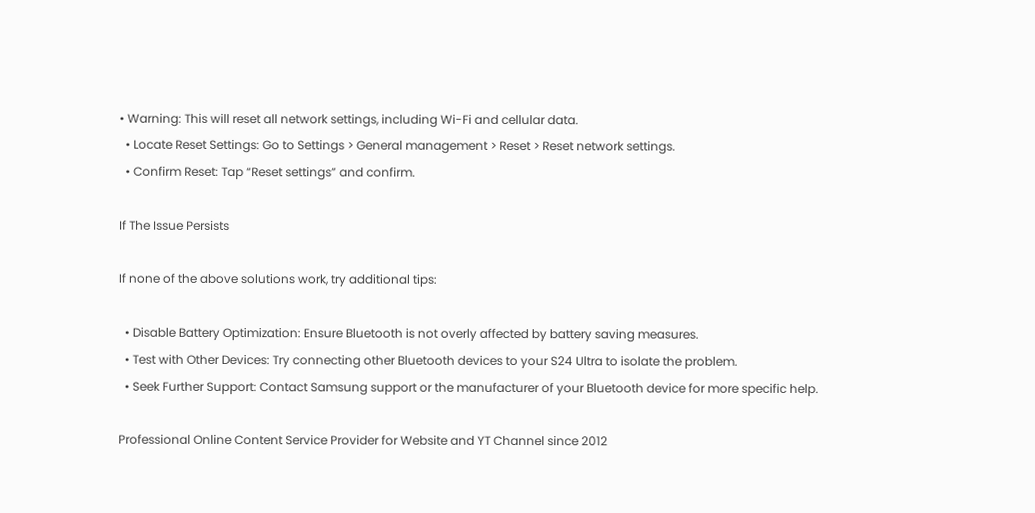• Warning: This will reset all network settings, including Wi-Fi and cellular data.
  • Locate Reset Settings: Go to Settings > General management > Reset > Reset network settings.
  • Confirm Reset: Tap “Reset settings” and confirm.

If The Issue Persists

If none of the above solutions work, try additional tips:

  • Disable Battery Optimization: Ensure Bluetooth is not overly affected by battery saving measures.
  • Test with Other Devices: Try connecting other Bluetooth devices to your S24 Ultra to isolate the problem.
  • Seek Further Support: Contact Samsung support or the manufacturer of your Bluetooth device for more specific help.

Professional Online Content Service Provider for Website and YT Channel since 2012